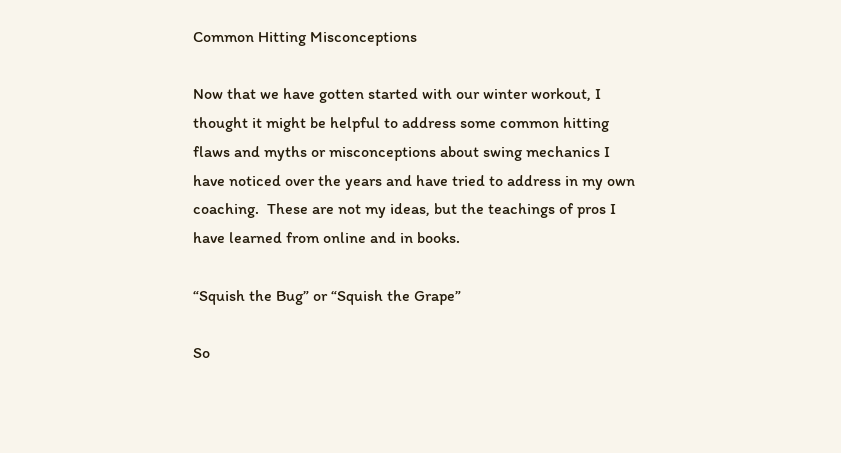Common Hitting Misconceptions

Now that we have gotten started with our winter workout, I thought it might be helpful to address some common hitting flaws and myths or misconceptions about swing mechanics I have noticed over the years and have tried to address in my own coaching.  These are not my ideas, but the teachings of pros I have learned from online and in books.

“Squish the Bug” or “Squish the Grape”

So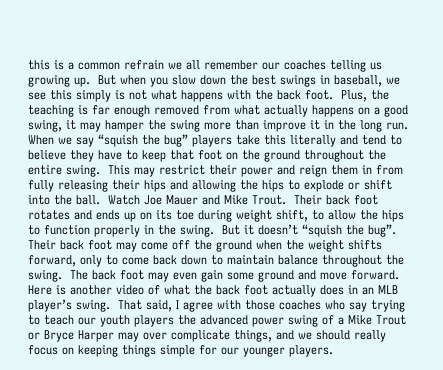this is a common refrain we all remember our coaches telling us growing up.  But when you slow down the best swings in baseball, we see this simply is not what happens with the back foot.  Plus, the teaching is far enough removed from what actually happens on a good swing, it may hamper the swing more than improve it in the long run.  When we say “squish the bug” players take this literally and tend to believe they have to keep that foot on the ground throughout the entire swing.  This may restrict their power and reign them in from fully releasing their hips and allowing the hips to explode or shift into the ball.  Watch Joe Mauer and Mike Trout.  Their back foot rotates and ends up on its toe during weight shift, to allow the hips to function properly in the swing.  But it doesn’t “squish the bug”.  Their back foot may come off the ground when the weight shifts forward, only to come back down to maintain balance throughout the swing.  The back foot may even gain some ground and move forward.  Here is another video of what the back foot actually does in an MLB player’s swing.  That said, I agree with those coaches who say trying to teach our youth players the advanced power swing of a Mike Trout or Bryce Harper may over complicate things, and we should really focus on keeping things simple for our younger players.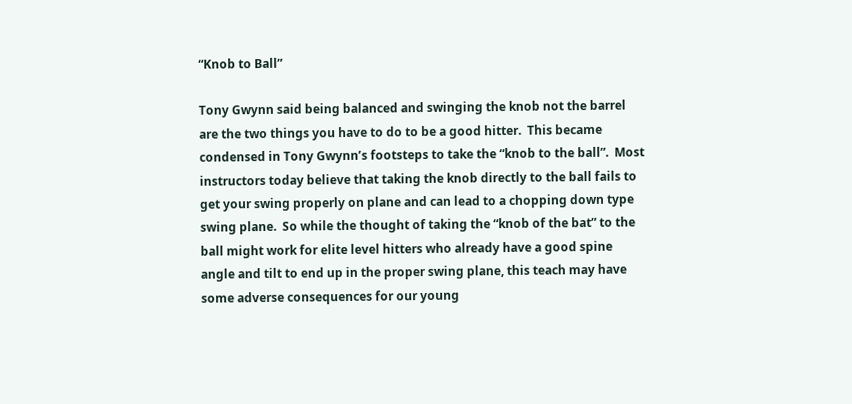“Knob to Ball”

Tony Gwynn said being balanced and swinging the knob not the barrel are the two things you have to do to be a good hitter.  This became condensed in Tony Gwynn’s footsteps to take the “knob to the ball”.  Most instructors today believe that taking the knob directly to the ball fails to get your swing properly on plane and can lead to a chopping down type swing plane.  So while the thought of taking the “knob of the bat” to the ball might work for elite level hitters who already have a good spine angle and tilt to end up in the proper swing plane, this teach may have some adverse consequences for our young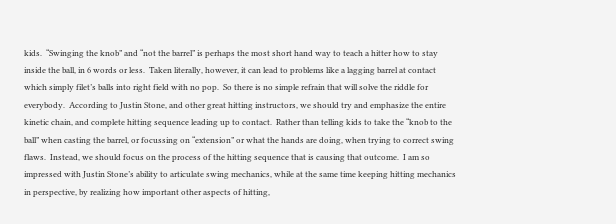kids.  “Swinging the knob” and “not the barrel” is perhaps the most short hand way to teach a hitter how to stay inside the ball, in 6 words or less.  Taken literally, however, it can lead to problems like a lagging barrel at contact which simply filet’s balls into right field with no pop.  So there is no simple refrain that will solve the riddle for everybody.  According to Justin Stone, and other great hitting instructors, we should try and emphasize the entire kinetic chain, and complete hitting sequence leading up to contact.  Rather than telling kids to take the “knob to the ball” when casting the barrel, or focussing on “extension” or what the hands are doing, when trying to correct swing flaws.  Instead, we should focus on the process of the hitting sequence that is causing that outcome.  I am so impressed with Justin Stone’s ability to articulate swing mechanics, while at the same time keeping hitting mechanics in perspective, by realizing how important other aspects of hitting,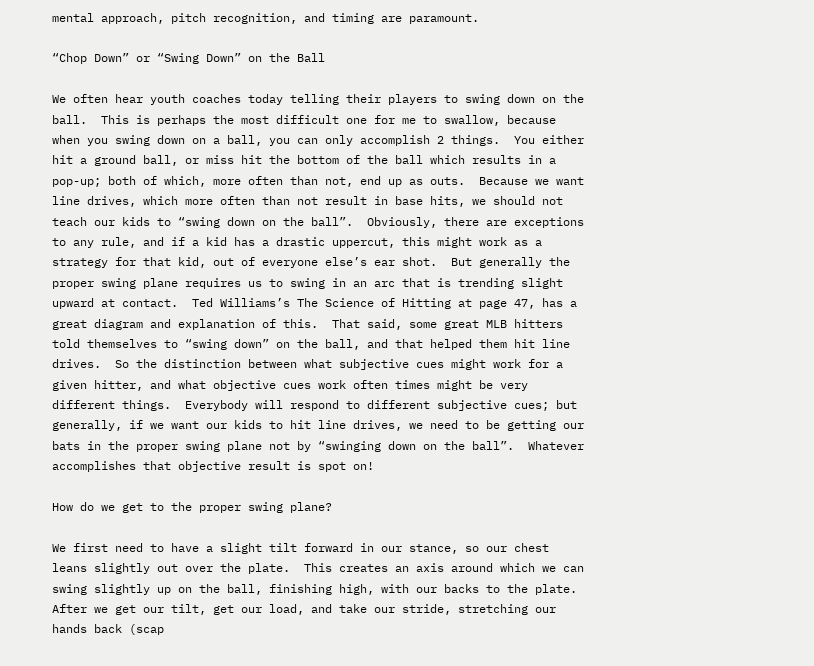mental approach, pitch recognition, and timing are paramount.

“Chop Down” or “Swing Down” on the Ball

We often hear youth coaches today telling their players to swing down on the ball.  This is perhaps the most difficult one for me to swallow, because when you swing down on a ball, you can only accomplish 2 things.  You either hit a ground ball, or miss hit the bottom of the ball which results in a pop-up; both of which, more often than not, end up as outs.  Because we want line drives, which more often than not result in base hits, we should not teach our kids to “swing down on the ball”.  Obviously, there are exceptions to any rule, and if a kid has a drastic uppercut, this might work as a strategy for that kid, out of everyone else’s ear shot.  But generally the proper swing plane requires us to swing in an arc that is trending slight upward at contact.  Ted Williams’s The Science of Hitting at page 47, has a great diagram and explanation of this.  That said, some great MLB hitters told themselves to “swing down” on the ball, and that helped them hit line drives.  So the distinction between what subjective cues might work for a given hitter, and what objective cues work often times might be very different things.  Everybody will respond to different subjective cues; but generally, if we want our kids to hit line drives, we need to be getting our bats in the proper swing plane not by “swinging down on the ball”.  Whatever accomplishes that objective result is spot on!

How do we get to the proper swing plane?

We first need to have a slight tilt forward in our stance, so our chest leans slightly out over the plate.  This creates an axis around which we can swing slightly up on the ball, finishing high, with our backs to the plate.  After we get our tilt, get our load, and take our stride, stretching our hands back (scap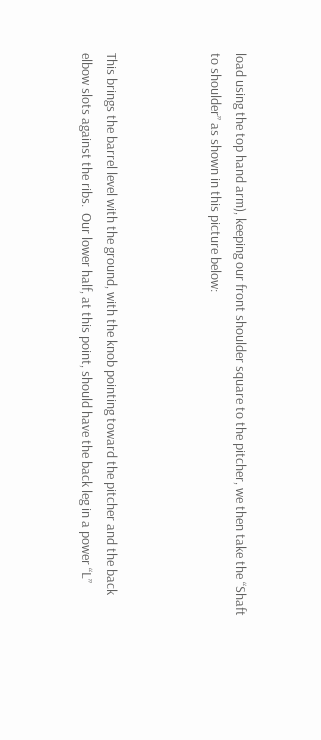load using the top hand arm), keeping our front shoulder square to the pitcher, we then take the “Shaft to shoulder” as shown in this picture below:



This brings the barrel level with the ground, with the knob pointing toward the pitcher and the back elbow slots against the ribs.  Our lower half, at this point, should have the back leg in a power “L”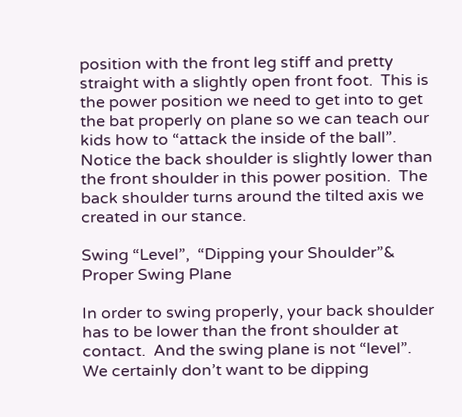position with the front leg stiff and pretty straight with a slightly open front foot.  This is the power position we need to get into to get the bat properly on plane so we can teach our kids how to “attack the inside of the ball”.  Notice the back shoulder is slightly lower than the front shoulder in this power position.  The back shoulder turns around the tilted axis we created in our stance.

Swing “Level”,  “Dipping your Shoulder”& Proper Swing Plane

In order to swing properly, your back shoulder has to be lower than the front shoulder at contact.  And the swing plane is not “level”.  We certainly don’t want to be dipping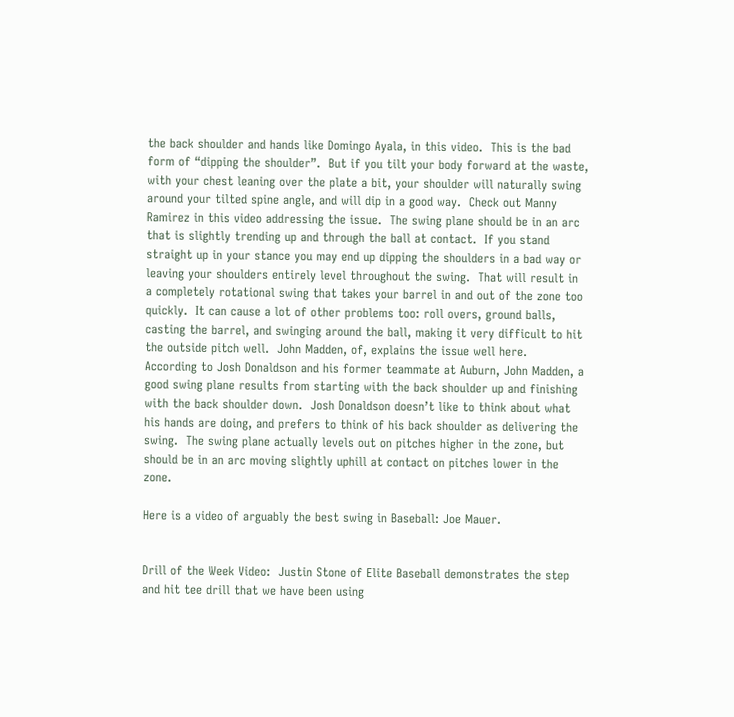the back shoulder and hands like Domingo Ayala, in this video.  This is the bad form of “dipping the shoulder”.  But if you tilt your body forward at the waste, with your chest leaning over the plate a bit, your shoulder will naturally swing around your tilted spine angle, and will dip in a good way.  Check out Manny Ramirez in this video addressing the issue.  The swing plane should be in an arc that is slightly trending up and through the ball at contact.  If you stand straight up in your stance you may end up dipping the shoulders in a bad way or leaving your shoulders entirely level throughout the swing.  That will result in a completely rotational swing that takes your barrel in and out of the zone too quickly.  It can cause a lot of other problems too: roll overs, ground balls, casting the barrel, and swinging around the ball, making it very difficult to hit the outside pitch well.  John Madden, of, explains the issue well here.   According to Josh Donaldson and his former teammate at Auburn, John Madden, a good swing plane results from starting with the back shoulder up and finishing with the back shoulder down.  Josh Donaldson doesn’t like to think about what his hands are doing, and prefers to think of his back shoulder as delivering the swing.  The swing plane actually levels out on pitches higher in the zone, but should be in an arc moving slightly uphill at contact on pitches lower in the zone.

Here is a video of arguably the best swing in Baseball: Joe Mauer.


Drill of the Week Video:  Justin Stone of Elite Baseball demonstrates the step and hit tee drill that we have been using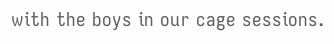with the boys in our cage sessions.